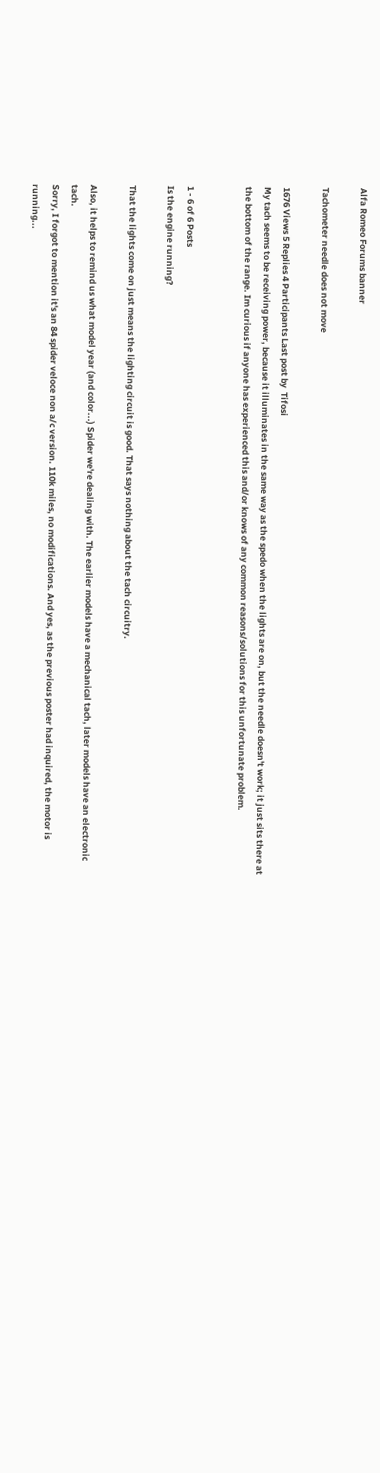Alfa Romeo Forums banner

Tachometer needle does not move

1676 Views 5 Replies 4 Participants Last post by  Tifosi
My tach seems to be receiving power, because it illuminates in the same way as the spedo when the lights are on, but the needle doesn't work; it just sits there at the bottom of the range. Im curious if anyone has experienced this and/or knows of any common reasons/solutions for this unfortunate problem.


1 - 6 of 6 Posts
Is the engine running?

That the lights come on just means the lighting circuit is good. That says nothing about the tach circuitry.

Also, it helps to remind us what model year (and color...) Spider we're dealing with. The earlier models have a mechanical tach, later models have an electronic tach.
Sorry, I forgot to mention it's an 84 spider veloce non a/c version. 110k miles, no modifications. And yes, as the previous poster had inquired, the motor is running...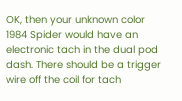OK, then your unknown color 1984 Spider would have an electronic tach in the dual pod dash. There should be a trigger wire off the coil for tach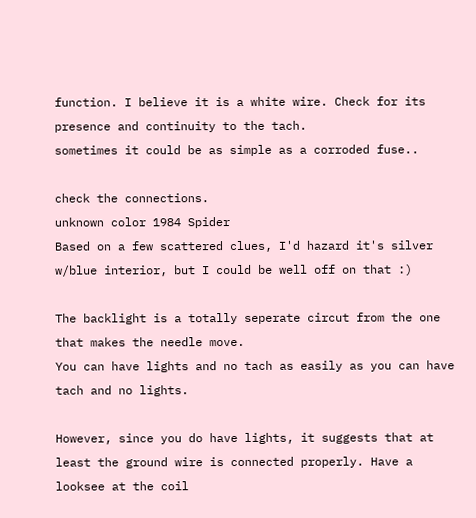function. I believe it is a white wire. Check for its presence and continuity to the tach.
sometimes it could be as simple as a corroded fuse..

check the connections.
unknown color 1984 Spider
Based on a few scattered clues, I'd hazard it's silver w/blue interior, but I could be well off on that :)

The backlight is a totally seperate circut from the one that makes the needle move.
You can have lights and no tach as easily as you can have tach and no lights.

However, since you do have lights, it suggests that at least the ground wire is connected properly. Have a looksee at the coil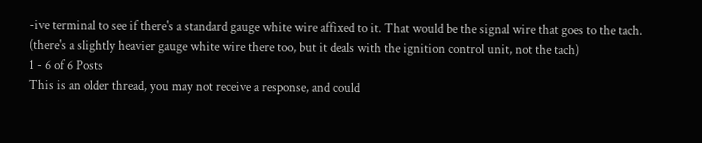-ive terminal to see if there's a standard gauge white wire affixed to it. That would be the signal wire that goes to the tach. (there's a slightly heavier gauge white wire there too, but it deals with the ignition control unit, not the tach)
1 - 6 of 6 Posts
This is an older thread, you may not receive a response, and could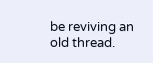be reviving an old thread.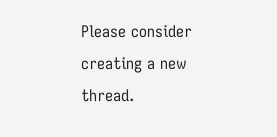Please consider creating a new thread.